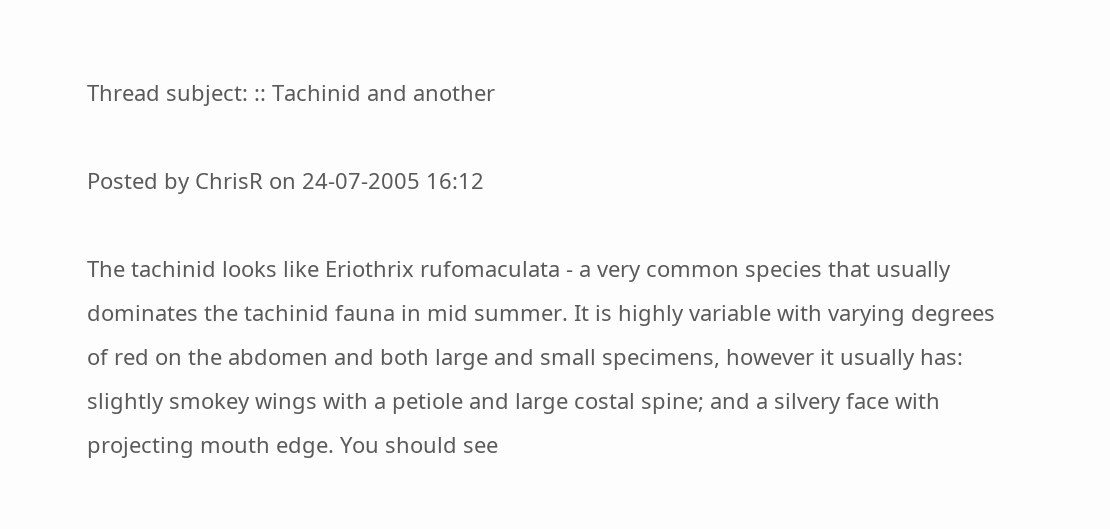Thread subject: :: Tachinid and another

Posted by ChrisR on 24-07-2005 16:12

The tachinid looks like Eriothrix rufomaculata - a very common species that usually dominates the tachinid fauna in mid summer. It is highly variable with varying degrees of red on the abdomen and both large and small specimens, however it usually has: slightly smokey wings with a petiole and large costal spine; and a silvery face with projecting mouth edge. You should see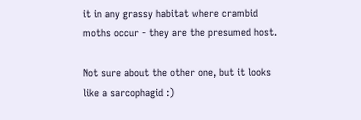it in any grassy habitat where crambid moths occur - they are the presumed host.

Not sure about the other one, but it looks like a sarcophagid :)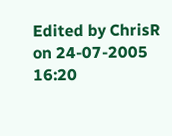Edited by ChrisR on 24-07-2005 16:20